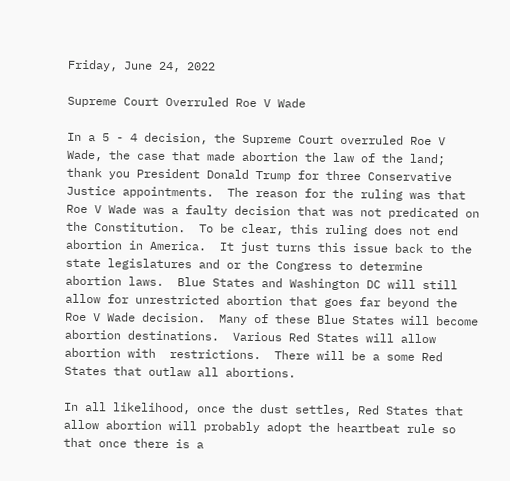Friday, June 24, 2022

Supreme Court Overruled Roe V Wade

In a 5 - 4 decision, the Supreme Court overruled Roe V Wade, the case that made abortion the law of the land; thank you President Donald Trump for three Conservative Justice appointments.  The reason for the ruling was that Roe V Wade was a faulty decision that was not predicated on the Constitution.  To be clear, this ruling does not end abortion in America.  It just turns this issue back to the state legislatures and or the Congress to determine abortion laws.  Blue States and Washington DC will still allow for unrestricted abortion that goes far beyond the Roe V Wade decision.  Many of these Blue States will become abortion destinations.  Various Red States will allow abortion with  restrictions.  There will be a some Red States that outlaw all abortions.

In all likelihood, once the dust settles, Red States that allow abortion will probably adopt the heartbeat rule so that once there is a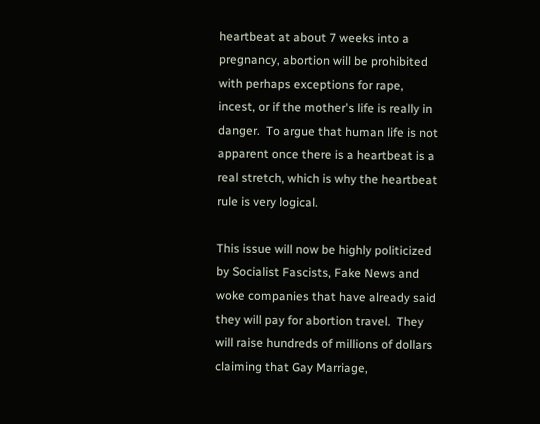heartbeat at about 7 weeks into a pregnancy, abortion will be prohibited with perhaps exceptions for rape, incest, or if the mother's life is really in danger.  To argue that human life is not apparent once there is a heartbeat is a real stretch, which is why the heartbeat rule is very logical.

This issue will now be highly politicized by Socialist Fascists, Fake News and woke companies that have already said they will pay for abortion travel.  They will raise hundreds of millions of dollars claiming that Gay Marriage,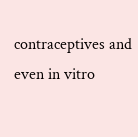contraceptives and even in vitro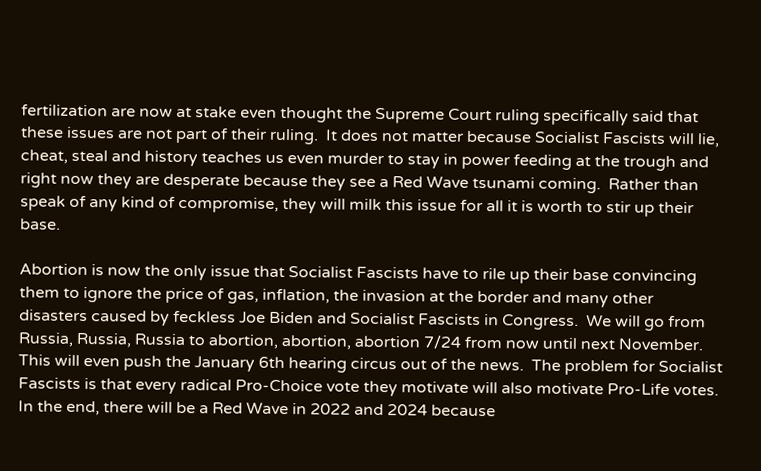fertilization are now at stake even thought the Supreme Court ruling specifically said that these issues are not part of their ruling.  It does not matter because Socialist Fascists will lie, cheat, steal and history teaches us even murder to stay in power feeding at the trough and right now they are desperate because they see a Red Wave tsunami coming.  Rather than speak of any kind of compromise, they will milk this issue for all it is worth to stir up their base.

Abortion is now the only issue that Socialist Fascists have to rile up their base convincing them to ignore the price of gas, inflation, the invasion at the border and many other disasters caused by feckless Joe Biden and Socialist Fascists in Congress.  We will go from Russia, Russia, Russia to abortion, abortion, abortion 7/24 from now until next November.  This will even push the January 6th hearing circus out of the news.  The problem for Socialist Fascists is that every radical Pro-Choice vote they motivate will also motivate Pro-Life votes.  In the end, there will be a Red Wave in 2022 and 2024 because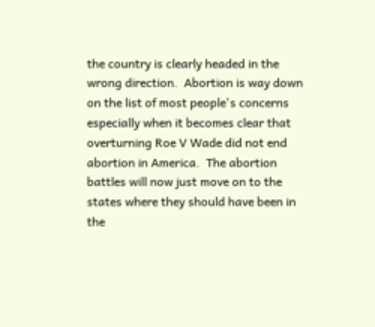the country is clearly headed in the wrong direction.  Abortion is way down on the list of most people's concerns especially when it becomes clear that overturning Roe V Wade did not end abortion in America.  The abortion battles will now just move on to the states where they should have been in the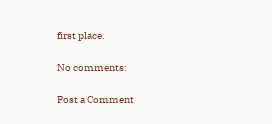first place.

No comments:

Post a Comment